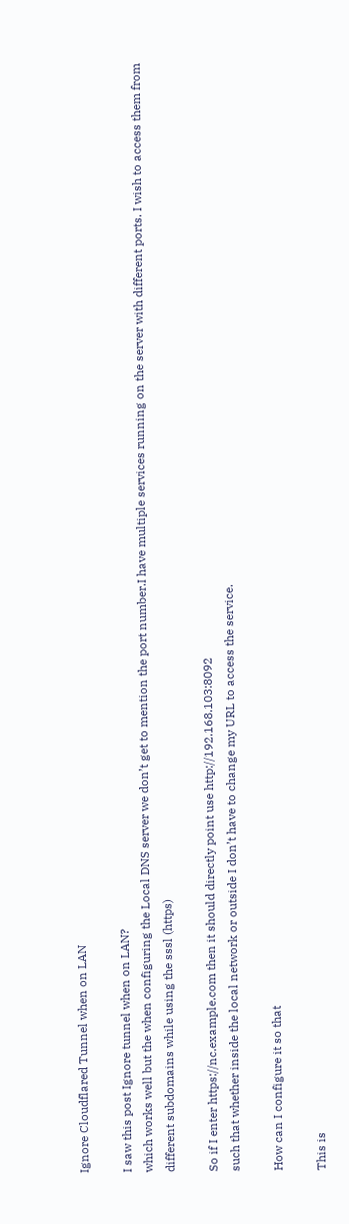Ignore Cloudflared Tunnel when on LAN

I saw this post Ignore tunnel when on LAN?
which works well but the when configuring the Local DNS server we don’t get to mention the port number.I have multiple services running on the server with different ports. I wish to access them from different subdomains while using the sssl (https)

So if I enter https://nc.example.com then it should directly point use http://192.168.103:8092
such that whether inside the local network or outside I don’t have to change my URL to access the service.

How can I configure it so that

This is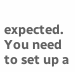expected. You need to set up a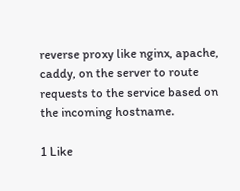reverse proxy like nginx, apache, caddy, on the server to route requests to the service based on the incoming hostname.

1 Like